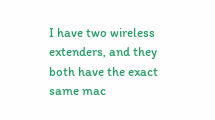I have two wireless extenders, and they both have the exact same mac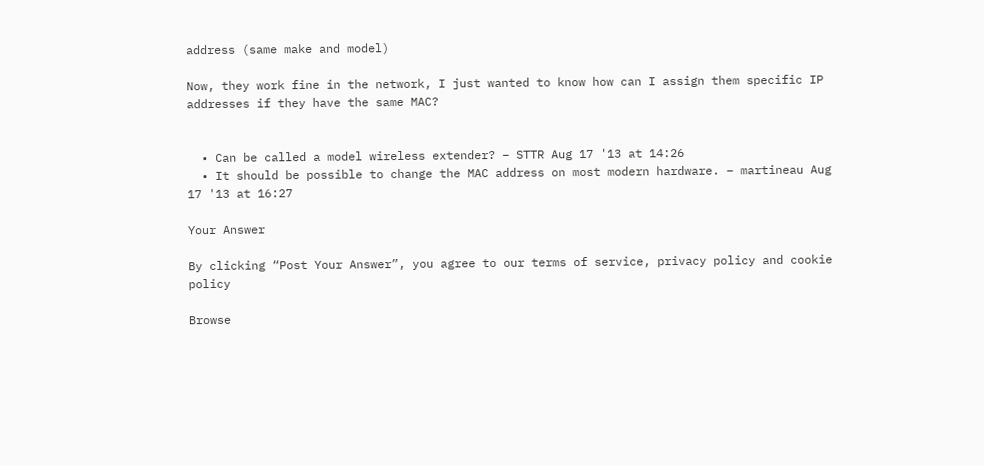address (same make and model)

Now, they work fine in the network, I just wanted to know how can I assign them specific IP addresses if they have the same MAC?


  • Can be called a model wireless extender? – STTR Aug 17 '13 at 14:26
  • It should be possible to change the MAC address on most modern hardware. – martineau Aug 17 '13 at 16:27

Your Answer

By clicking “Post Your Answer”, you agree to our terms of service, privacy policy and cookie policy

Browse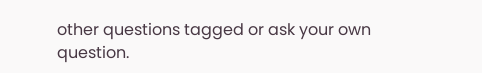other questions tagged or ask your own question.